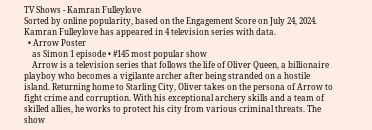TV Shows - Kamran Fulleylove
Sorted by online popularity, based on the Engagement Score on July 24, 2024. Kamran Fulleylove has appeared in 4 television series with data.
  • Arrow Poster
    as Simon 1 episode • #145 most popular show
    Arrow is a television series that follows the life of Oliver Queen, a billionaire playboy who becomes a vigilante archer after being stranded on a hostile island. Returning home to Starling City, Oliver takes on the persona of Arrow to fight crime and corruption. With his exceptional archery skills and a team of skilled allies, he works to protect his city from various criminal threats. The show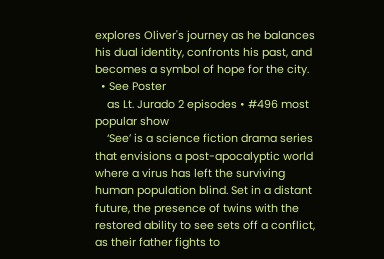explores Oliver's journey as he balances his dual identity, confronts his past, and becomes a symbol of hope for the city.
  • See Poster
    as Lt. Jurado 2 episodes • #496 most popular show
    ‘See’ is a science fiction drama series that envisions a post-apocalyptic world where a virus has left the surviving human population blind. Set in a distant future, the presence of twins with the restored ability to see sets off a conflict, as their father fights to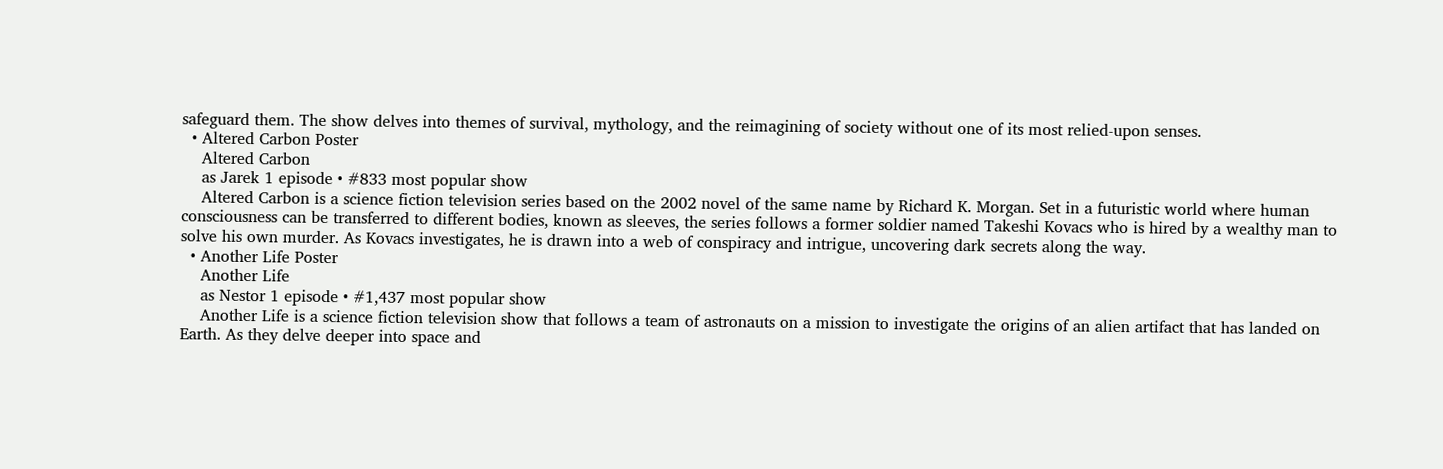safeguard them. The show delves into themes of survival, mythology, and the reimagining of society without one of its most relied-upon senses.
  • Altered Carbon Poster
    Altered Carbon
    as Jarek 1 episode • #833 most popular show
    Altered Carbon is a science fiction television series based on the 2002 novel of the same name by Richard K. Morgan. Set in a futuristic world where human consciousness can be transferred to different bodies, known as sleeves, the series follows a former soldier named Takeshi Kovacs who is hired by a wealthy man to solve his own murder. As Kovacs investigates, he is drawn into a web of conspiracy and intrigue, uncovering dark secrets along the way.
  • Another Life Poster
    Another Life
    as Nestor 1 episode • #1,437 most popular show
    Another Life is a science fiction television show that follows a team of astronauts on a mission to investigate the origins of an alien artifact that has landed on Earth. As they delve deeper into space and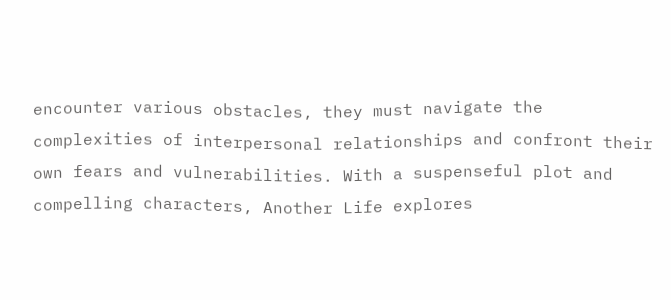encounter various obstacles, they must navigate the complexities of interpersonal relationships and confront their own fears and vulnerabilities. With a suspenseful plot and compelling characters, Another Life explores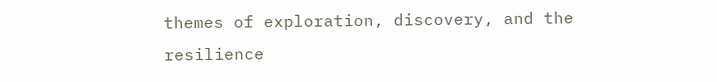themes of exploration, discovery, and the resilience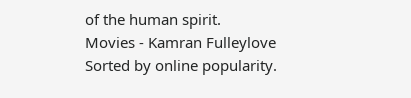of the human spirit.
Movies - Kamran Fulleylove
Sorted by online popularity.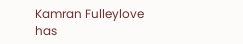Kamran Fulleylove has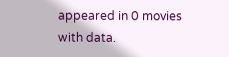appeared in 0 movies with data.